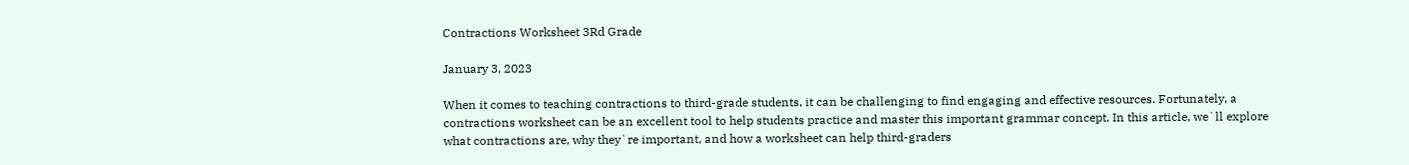Contractions Worksheet 3Rd Grade

January 3, 2023

When it comes to teaching contractions to third-grade students, it can be challenging to find engaging and effective resources. Fortunately, a contractions worksheet can be an excellent tool to help students practice and master this important grammar concept. In this article, we`ll explore what contractions are, why they`re important, and how a worksheet can help third-graders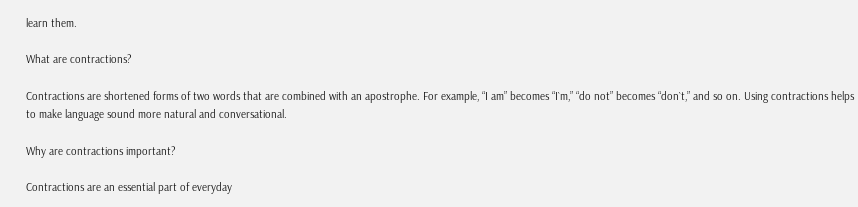learn them.

What are contractions?

Contractions are shortened forms of two words that are combined with an apostrophe. For example, “I am” becomes “I`m,” “do not” becomes “don`t,” and so on. Using contractions helps to make language sound more natural and conversational.

Why are contractions important?

Contractions are an essential part of everyday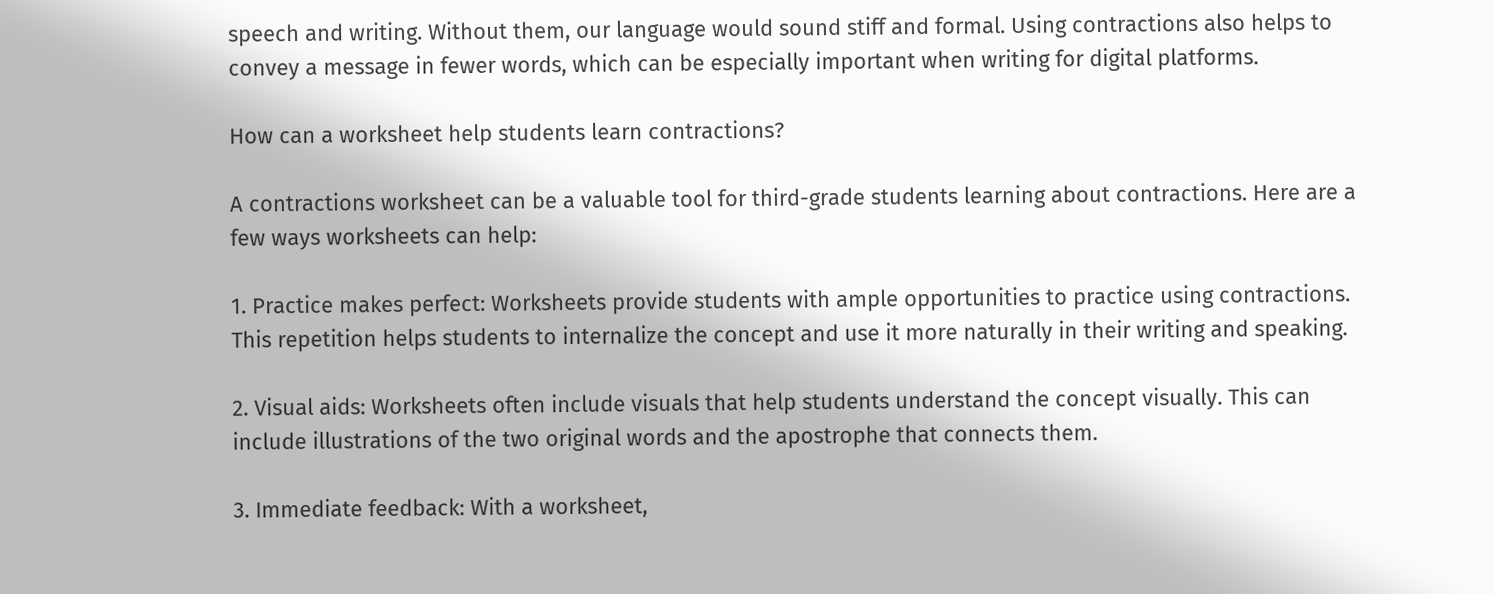speech and writing. Without them, our language would sound stiff and formal. Using contractions also helps to convey a message in fewer words, which can be especially important when writing for digital platforms.

How can a worksheet help students learn contractions?

A contractions worksheet can be a valuable tool for third-grade students learning about contractions. Here are a few ways worksheets can help:

1. Practice makes perfect: Worksheets provide students with ample opportunities to practice using contractions. This repetition helps students to internalize the concept and use it more naturally in their writing and speaking.

2. Visual aids: Worksheets often include visuals that help students understand the concept visually. This can include illustrations of the two original words and the apostrophe that connects them.

3. Immediate feedback: With a worksheet,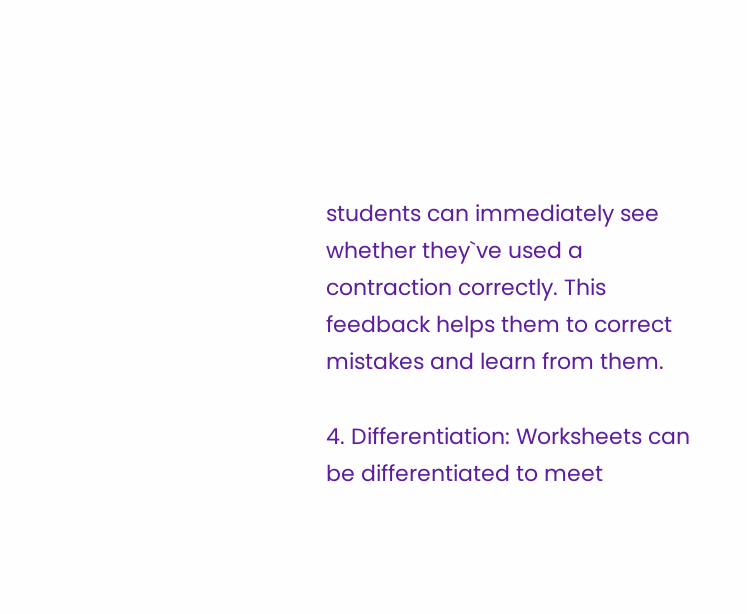students can immediately see whether they`ve used a contraction correctly. This feedback helps them to correct mistakes and learn from them.

4. Differentiation: Worksheets can be differentiated to meet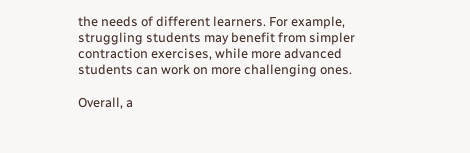the needs of different learners. For example, struggling students may benefit from simpler contraction exercises, while more advanced students can work on more challenging ones.

Overall, a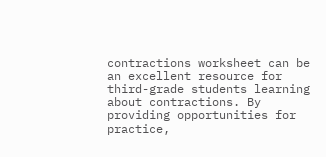contractions worksheet can be an excellent resource for third-grade students learning about contractions. By providing opportunities for practice,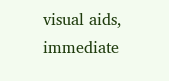visual aids, immediate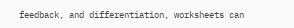feedback, and differentiation, worksheets can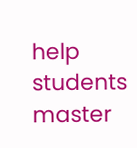help students master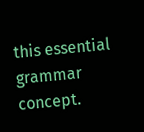this essential grammar concept.